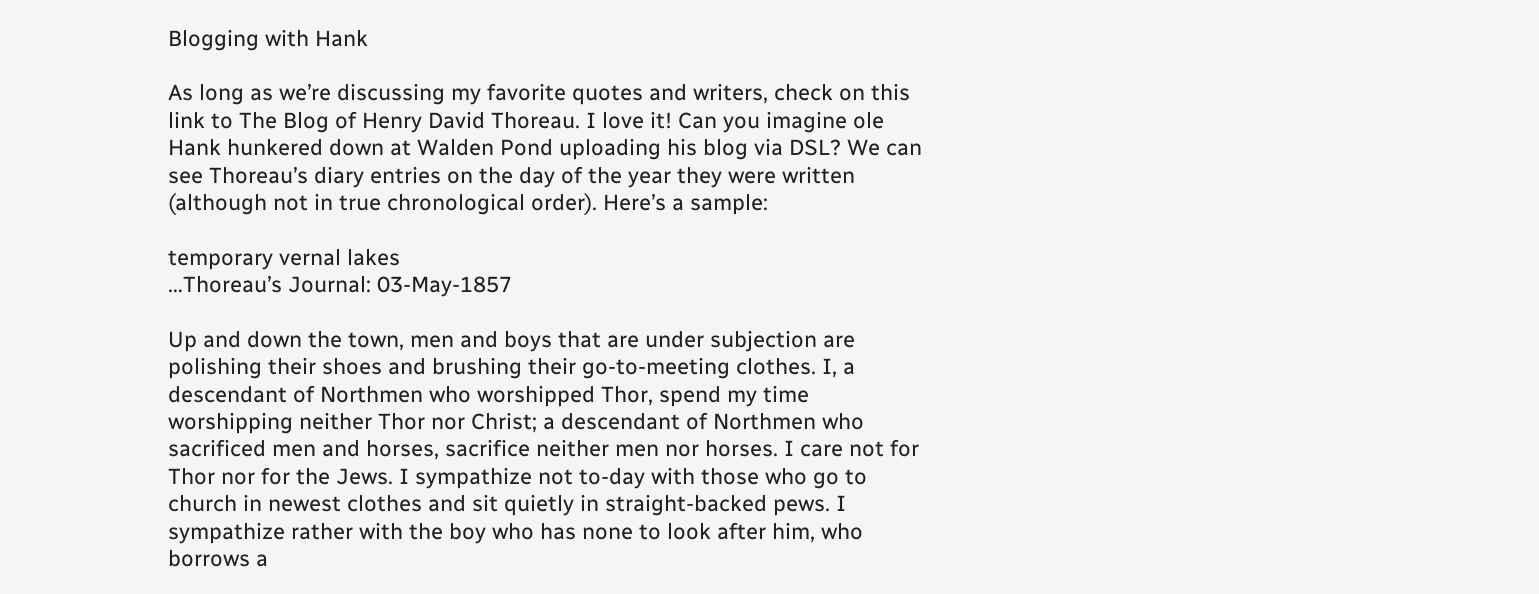Blogging with Hank

As long as we’re discussing my favorite quotes and writers, check on this link to The Blog of Henry David Thoreau. I love it! Can you imagine ole Hank hunkered down at Walden Pond uploading his blog via DSL? We can see Thoreau’s diary entries on the day of the year they were written (although not in true chronological order). Here’s a sample:

temporary vernal lakes
…Thoreau’s Journal: 03-May-1857

Up and down the town, men and boys that are under subjection are polishing their shoes and brushing their go-to-meeting clothes. I, a descendant of Northmen who worshipped Thor, spend my time worshipping neither Thor nor Christ; a descendant of Northmen who sacrificed men and horses, sacrifice neither men nor horses. I care not for Thor nor for the Jews. I sympathize not to-day with those who go to church in newest clothes and sit quietly in straight-backed pews. I sympathize rather with the boy who has none to look after him, who borrows a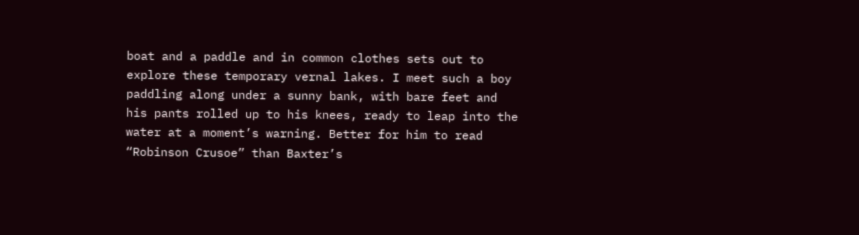boat and a paddle and in common clothes sets out to explore these temporary vernal lakes. I meet such a boy paddling along under a sunny bank, with bare feet and his pants rolled up to his knees, ready to leap into the water at a moment’s warning. Better for him to read “Robinson Crusoe” than Baxter’s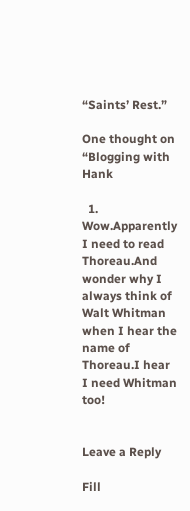“Saints’ Rest.”

One thought on “Blogging with Hank

  1. Wow.Apparently I need to read Thoreau.And wonder why I always think of Walt Whitman when I hear the name of Thoreau.I hear I need Whitman too!


Leave a Reply

Fill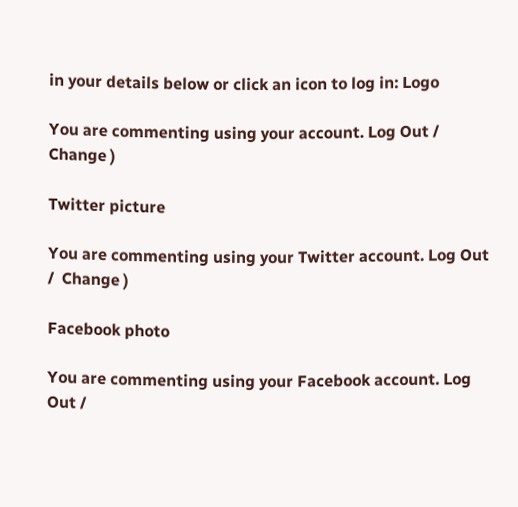in your details below or click an icon to log in: Logo

You are commenting using your account. Log Out /  Change )

Twitter picture

You are commenting using your Twitter account. Log Out /  Change )

Facebook photo

You are commenting using your Facebook account. Log Out /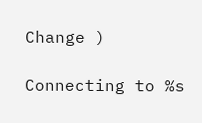Change )

Connecting to %s